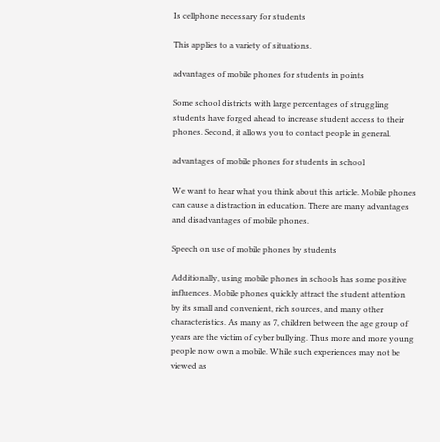Is cellphone necessary for students

This applies to a variety of situations.

advantages of mobile phones for students in points

Some school districts with large percentages of struggling students have forged ahead to increase student access to their phones. Second, it allows you to contact people in general.

advantages of mobile phones for students in school

We want to hear what you think about this article. Mobile phones can cause a distraction in education. There are many advantages and disadvantages of mobile phones.

Speech on use of mobile phones by students

Additionally, using mobile phones in schools has some positive influences. Mobile phones quickly attract the student attention by its small and convenient, rich sources, and many other characteristics. As many as 7, children between the age group of years are the victim of cyber bullying. Thus more and more young people now own a mobile. While such experiences may not be viewed as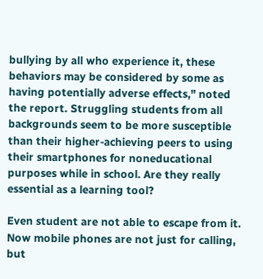bullying by all who experience it, these behaviors may be considered by some as having potentially adverse effects," noted the report. Struggling students from all backgrounds seem to be more susceptible than their higher-achieving peers to using their smartphones for noneducational purposes while in school. Are they really essential as a learning tool?

Even student are not able to escape from it. Now mobile phones are not just for calling, but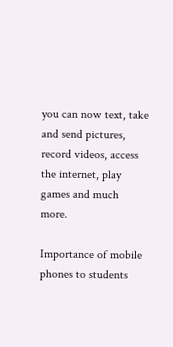you can now text, take and send pictures, record videos, access the internet, play games and much more.

Importance of mobile phones to students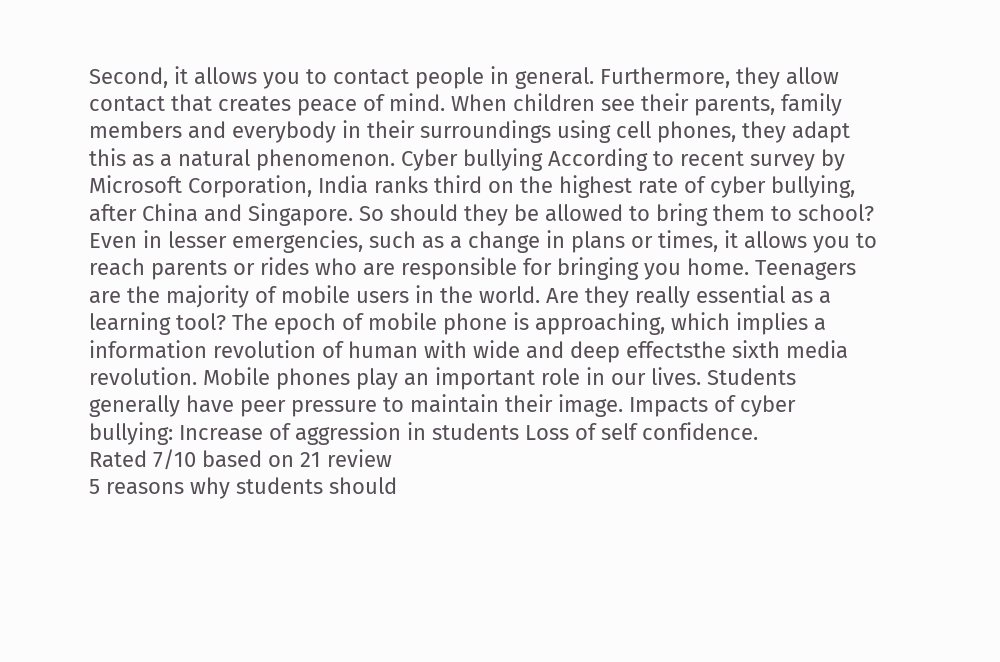Second, it allows you to contact people in general. Furthermore, they allow contact that creates peace of mind. When children see their parents, family members and everybody in their surroundings using cell phones, they adapt this as a natural phenomenon. Cyber bullying According to recent survey by Microsoft Corporation, India ranks third on the highest rate of cyber bullying, after China and Singapore. So should they be allowed to bring them to school? Even in lesser emergencies, such as a change in plans or times, it allows you to reach parents or rides who are responsible for bringing you home. Teenagers are the majority of mobile users in the world. Are they really essential as a learning tool? The epoch of mobile phone is approaching, which implies a information revolution of human with wide and deep effectsthe sixth media revolution. Mobile phones play an important role in our lives. Students generally have peer pressure to maintain their image. Impacts of cyber bullying: Increase of aggression in students Loss of self confidence.
Rated 7/10 based on 21 review
5 reasons why students should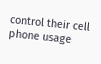control their cell phone usage